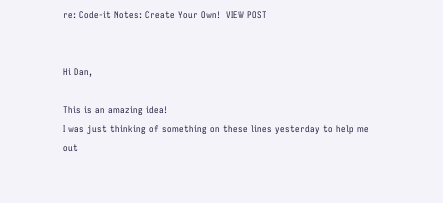re: Code-it Notes: Create Your Own!  VIEW POST


Hi Dan,

This is an amazing idea!
I was just thinking of something on these lines yesterday to help me out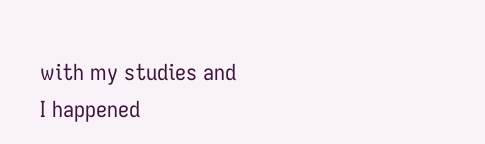with my studies and I happened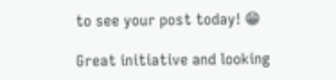to see your post today! 😁

Great initiative and looking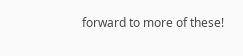forward to more of these!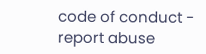code of conduct - report abuse